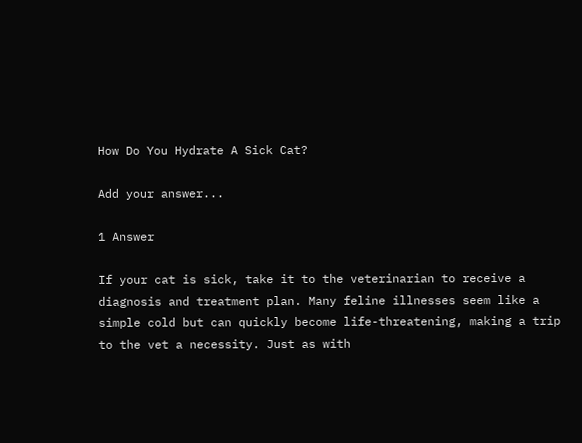How Do You Hydrate A Sick Cat?

Add your answer...

1 Answer

If your cat is sick, take it to the veterinarian to receive a diagnosis and treatment plan. Many feline illnesses seem like a simple cold but can quickly become life-threatening, making a trip to the vet a necessity. Just as with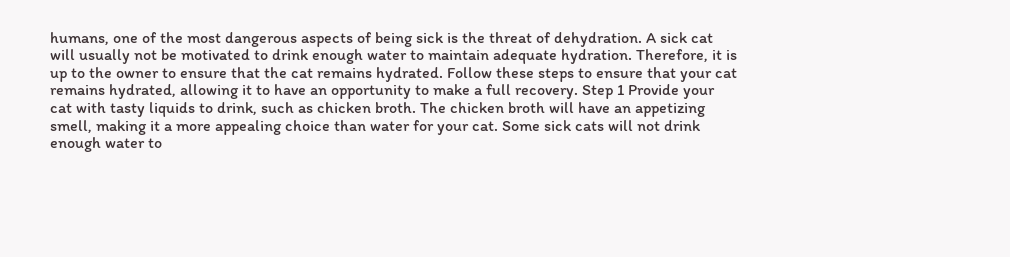humans, one of the most dangerous aspects of being sick is the threat of dehydration. A sick cat will usually not be motivated to drink enough water to maintain adequate hydration. Therefore, it is up to the owner to ensure that the cat remains hydrated. Follow these steps to ensure that your cat remains hydrated, allowing it to have an opportunity to make a full recovery. Step 1 Provide your cat with tasty liquids to drink, such as chicken broth. The chicken broth will have an appetizing smell, making it a more appealing choice than water for your cat. Some sick cats will not drink enough water to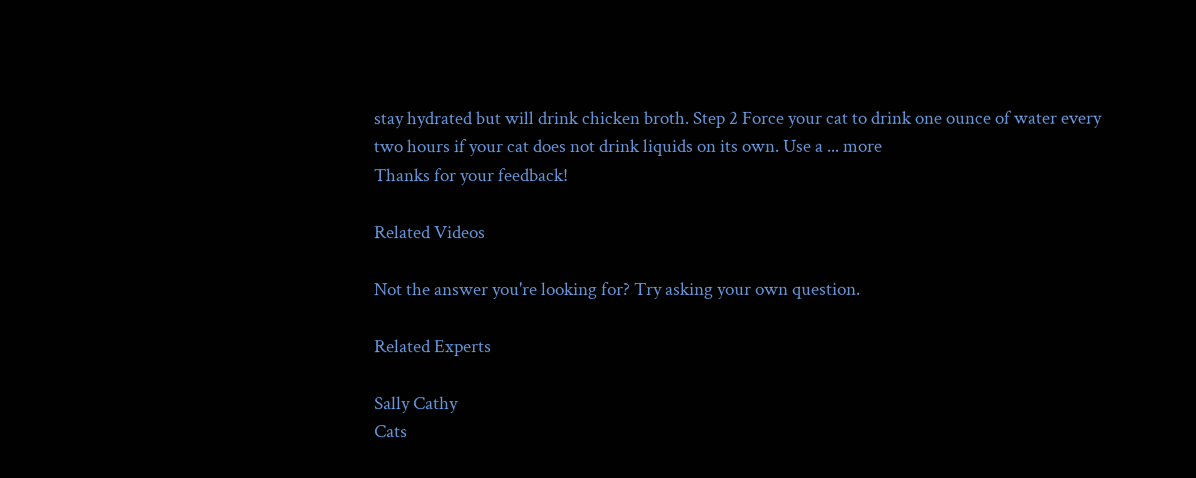stay hydrated but will drink chicken broth. Step 2 Force your cat to drink one ounce of water every two hours if your cat does not drink liquids on its own. Use a ... more
Thanks for your feedback!

Related Videos

Not the answer you're looking for? Try asking your own question.

Related Experts

Sally Cathy
Cats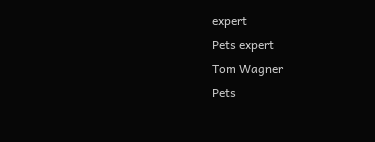expert
Pets expert
Tom Wagner
Pets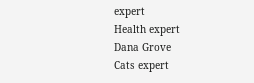expert
Health expert
Dana Grove
Cats expert